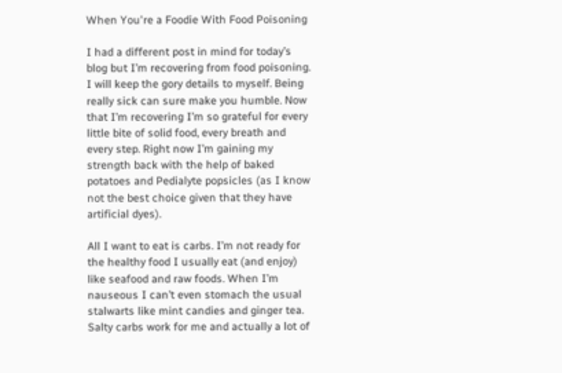When You're a Foodie With Food Poisoning

I had a different post in mind for today’s blog but I’m recovering from food poisoning. I will keep the gory details to myself. Being really sick can sure make you humble. Now that I’m recovering I’m so grateful for every little bite of solid food, every breath and every step. Right now I’m gaining my strength back with the help of baked potatoes and Pedialyte popsicles (as I know not the best choice given that they have artificial dyes).

All I want to eat is carbs. I’m not ready for the healthy food I usually eat (and enjoy) like seafood and raw foods. When I’m nauseous I can’t even stomach the usual stalwarts like mint candies and ginger tea. Salty carbs work for me and actually a lot of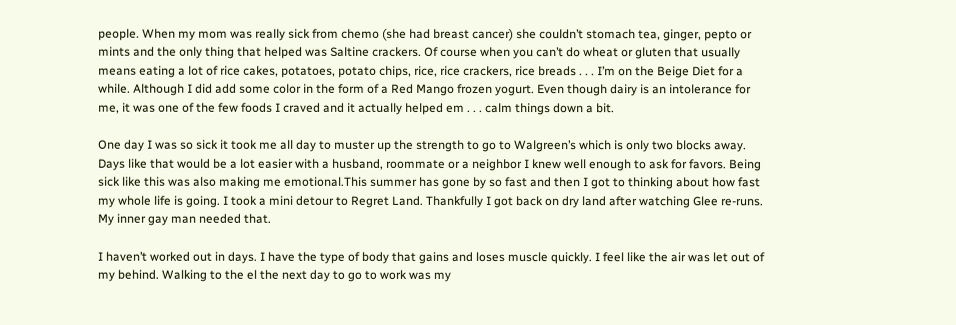people. When my mom was really sick from chemo (she had breast cancer) she couldn’t stomach tea, ginger, pepto or mints and the only thing that helped was Saltine crackers. Of course when you can’t do wheat or gluten that usually means eating a lot of rice cakes, potatoes, potato chips, rice, rice crackers, rice breads . . . I’m on the Beige Diet for a while. Although I did add some color in the form of a Red Mango frozen yogurt. Even though dairy is an intolerance for me, it was one of the few foods I craved and it actually helped em . . . calm things down a bit.

One day I was so sick it took me all day to muster up the strength to go to Walgreen’s which is only two blocks away. Days like that would be a lot easier with a husband, roommate or a neighbor I knew well enough to ask for favors. Being sick like this was also making me emotional.This summer has gone by so fast and then I got to thinking about how fast my whole life is going. I took a mini detour to Regret Land. Thankfully I got back on dry land after watching Glee re-runs. My inner gay man needed that.

I haven’t worked out in days. I have the type of body that gains and loses muscle quickly. I feel like the air was let out of my behind. Walking to the el the next day to go to work was my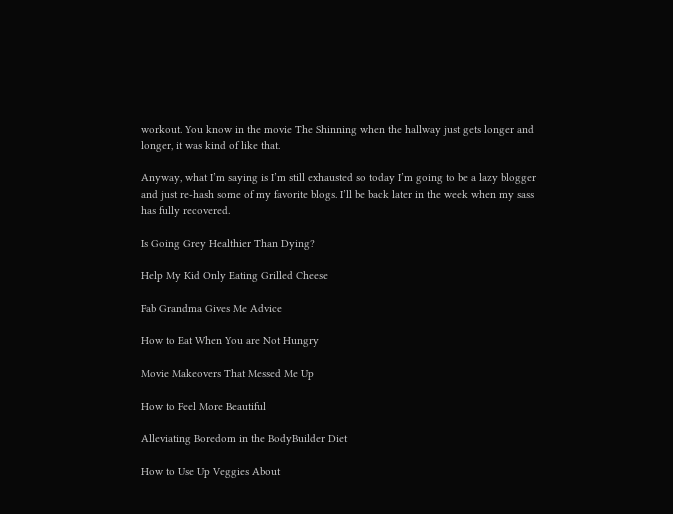workout. You know in the movie The Shinning when the hallway just gets longer and longer, it was kind of like that.

Anyway, what I’m saying is I’m still exhausted so today I’m going to be a lazy blogger and just re-hash some of my favorite blogs. I’ll be back later in the week when my sass has fully recovered.

Is Going Grey Healthier Than Dying?

Help My Kid Only Eating Grilled Cheese

Fab Grandma Gives Me Advice

How to Eat When You are Not Hungry

Movie Makeovers That Messed Me Up

How to Feel More Beautiful

Alleviating Boredom in the BodyBuilder Diet

How to Use Up Veggies About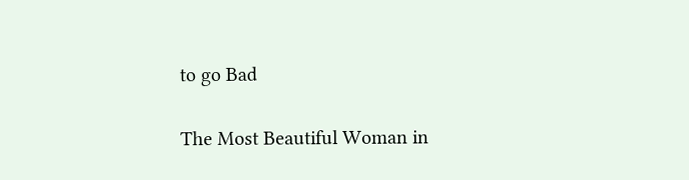to go Bad

The Most Beautiful Woman in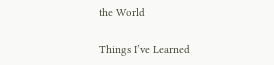the World

Things I’ve Learned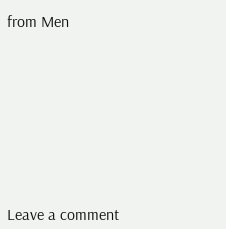from Men










Leave a comment